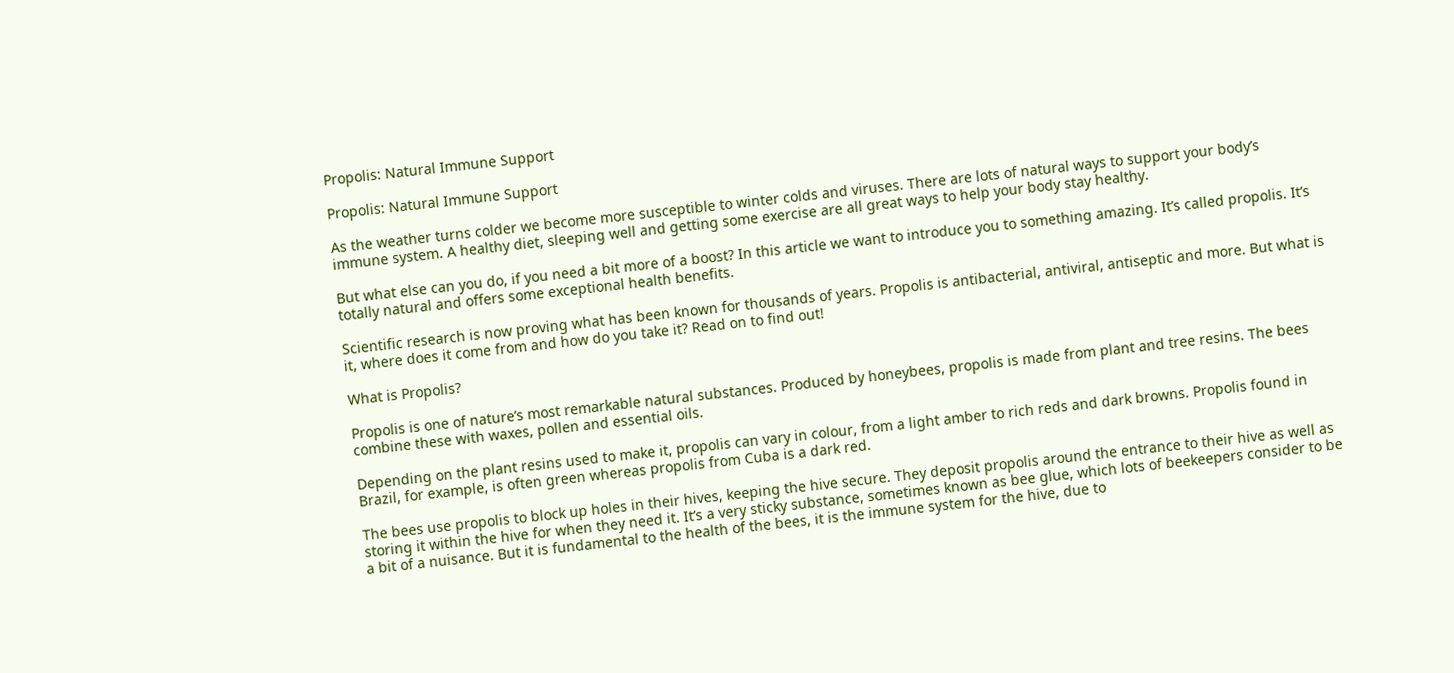Propolis: Natural Immune Support

Propolis: Natural Immune Support

As the weather turns colder we become more susceptible to winter colds and viruses. There are lots of natural ways to support your body’s immune system. A healthy diet, sleeping well and getting some exercise are all great ways to help your body stay healthy.

But what else can you do, if you need a bit more of a boost? In this article we want to introduce you to something amazing. It’s called propolis. It’s totally natural and offers some exceptional health benefits.

Scientific research is now proving what has been known for thousands of years. Propolis is antibacterial, antiviral, antiseptic and more. But what is it, where does it come from and how do you take it? Read on to find out!

What is Propolis?

Propolis is one of nature’s most remarkable natural substances. Produced by honeybees, propolis is made from plant and tree resins. The bees combine these with waxes, pollen and essential oils.

Depending on the plant resins used to make it, propolis can vary in colour, from a light amber to rich reds and dark browns. Propolis found in Brazil, for example, is often green whereas propolis from Cuba is a dark red.

The bees use propolis to block up holes in their hives, keeping the hive secure. They deposit propolis around the entrance to their hive as well as storing it within the hive for when they need it. It’s a very sticky substance, sometimes known as bee glue, which lots of beekeepers consider to be a bit of a nuisance. But it is fundamental to the health of the bees, it is the immune system for the hive, due to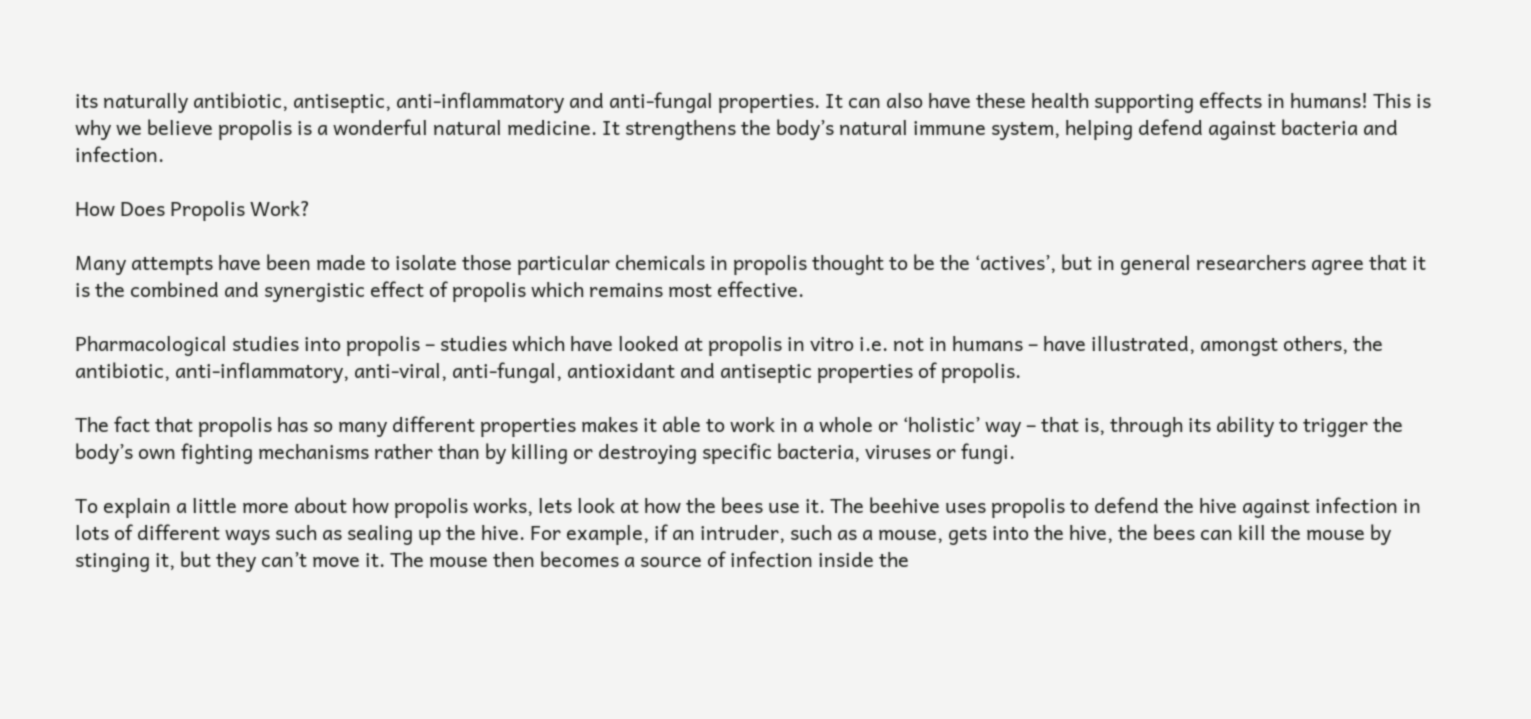its naturally antibiotic, antiseptic, anti-inflammatory and anti-fungal properties. It can also have these health supporting effects in humans! This is why we believe propolis is a wonderful natural medicine. It strengthens the body’s natural immune system, helping defend against bacteria and infection.

How Does Propolis Work?

Many attempts have been made to isolate those particular chemicals in propolis thought to be the ‘actives’, but in general researchers agree that it is the combined and synergistic effect of propolis which remains most effective.

Pharmacological studies into propolis – studies which have looked at propolis in vitro i.e. not in humans – have illustrated, amongst others, the antibiotic, anti-inflammatory, anti-viral, anti-fungal, antioxidant and antiseptic properties of propolis.

The fact that propolis has so many different properties makes it able to work in a whole or ‘holistic’ way – that is, through its ability to trigger the body’s own fighting mechanisms rather than by killing or destroying specific bacteria, viruses or fungi.

To explain a little more about how propolis works, lets look at how the bees use it. The beehive uses propolis to defend the hive against infection in lots of different ways such as sealing up the hive. For example, if an intruder, such as a mouse, gets into the hive, the bees can kill the mouse by stinging it, but they can’t move it. The mouse then becomes a source of infection inside the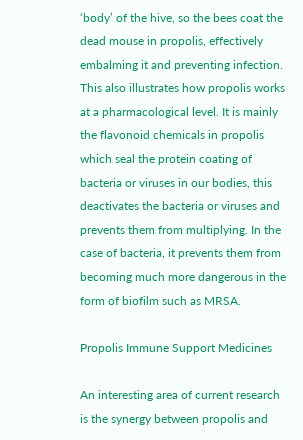‘body’ of the hive, so the bees coat the dead mouse in propolis, effectively embalming it and preventing infection. This also illustrates how propolis works at a pharmacological level. It is mainly the flavonoid chemicals in propolis which seal the protein coating of bacteria or viruses in our bodies, this deactivates the bacteria or viruses and prevents them from multiplying. In the case of bacteria, it prevents them from becoming much more dangerous in the form of biofilm such as MRSA.

Propolis Immune Support Medicines

An interesting area of current research is the synergy between propolis and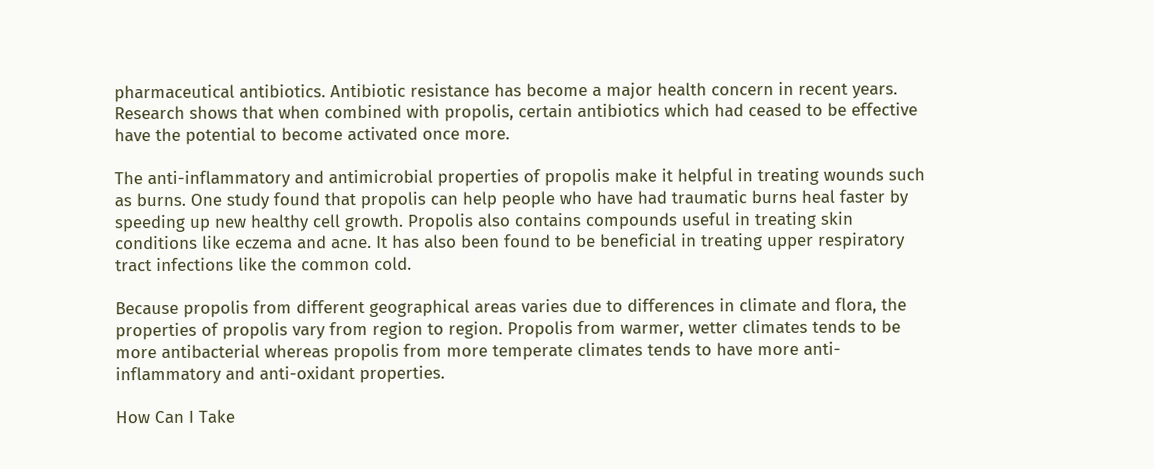pharmaceutical antibiotics. Antibiotic resistance has become a major health concern in recent years. Research shows that when combined with propolis, certain antibiotics which had ceased to be effective have the potential to become activated once more.

The anti-inflammatory and antimicrobial properties of propolis make it helpful in treating wounds such as burns. One study found that propolis can help people who have had traumatic burns heal faster by speeding up new healthy cell growth. Propolis also contains compounds useful in treating skin conditions like eczema and acne. It has also been found to be beneficial in treating upper respiratory tract infections like the common cold.

Because propolis from different geographical areas varies due to differences in climate and flora, the properties of propolis vary from region to region. Propolis from warmer, wetter climates tends to be more antibacterial whereas propolis from more temperate climates tends to have more anti-inflammatory and anti-oxidant properties.

How Can I Take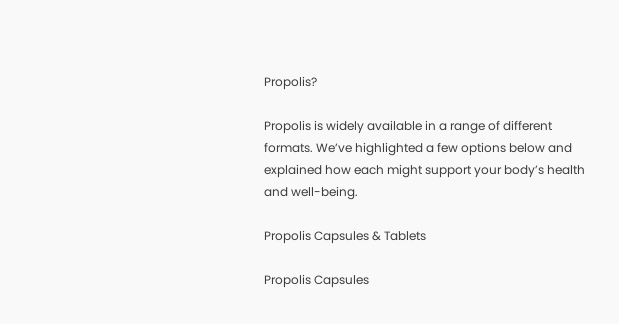Propolis?

Propolis is widely available in a range of different formats. We’ve highlighted a few options below and explained how each might support your body’s health and well-being.

Propolis Capsules & Tablets

Propolis Capsules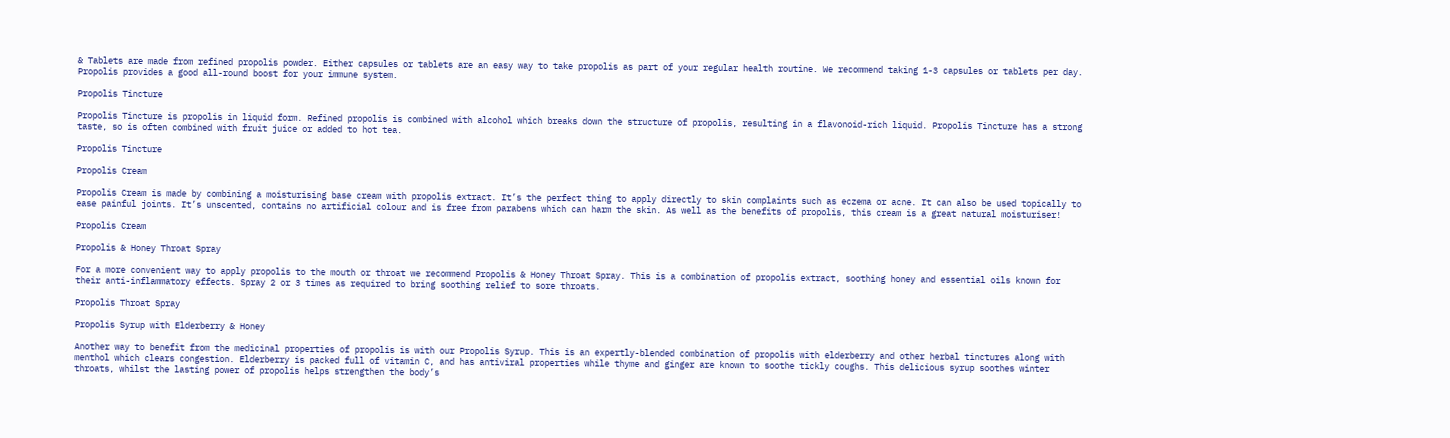& Tablets are made from refined propolis powder. Either capsules or tablets are an easy way to take propolis as part of your regular health routine. We recommend taking 1-3 capsules or tablets per day. Propolis provides a good all-round boost for your immune system.

Propolis Tincture

Propolis Tincture is propolis in liquid form. Refined propolis is combined with alcohol which breaks down the structure of propolis, resulting in a flavonoid-rich liquid. Propolis Tincture has a strong taste, so is often combined with fruit juice or added to hot tea.

Propolis Tincture

Propolis Cream

Propolis Cream is made by combining a moisturising base cream with propolis extract. It’s the perfect thing to apply directly to skin complaints such as eczema or acne. It can also be used topically to ease painful joints. It’s unscented, contains no artificial colour and is free from parabens which can harm the skin. As well as the benefits of propolis, this cream is a great natural moisturiser!

Propolis Cream

Propolis & Honey Throat Spray

For a more convenient way to apply propolis to the mouth or throat we recommend Propolis & Honey Throat Spray. This is a combination of propolis extract, soothing honey and essential oils known for their anti-inflammatory effects. Spray 2 or 3 times as required to bring soothing relief to sore throats.

Propolis Throat Spray

Propolis Syrup with Elderberry & Honey

Another way to benefit from the medicinal properties of propolis is with our Propolis Syrup. This is an expertly-blended combination of propolis with elderberry and other herbal tinctures along with menthol which clears congestion. Elderberry is packed full of vitamin C, and has antiviral properties while thyme and ginger are known to soothe tickly coughs. This delicious syrup soothes winter throats, whilst the lasting power of propolis helps strengthen the body’s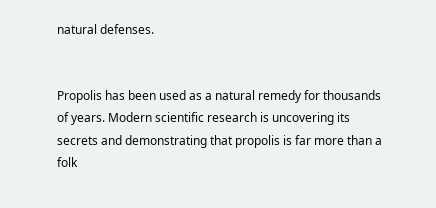natural defenses.


Propolis has been used as a natural remedy for thousands of years. Modern scientific research is uncovering its secrets and demonstrating that propolis is far more than a folk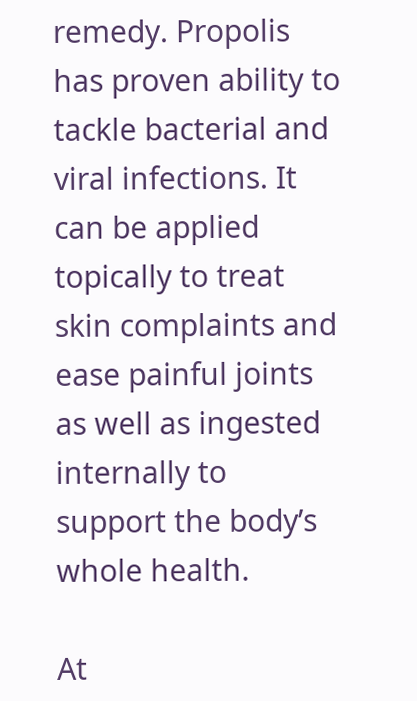remedy. Propolis has proven ability to tackle bacterial and viral infections. It can be applied topically to treat skin complaints and ease painful joints as well as ingested internally to support the body’s whole health.

At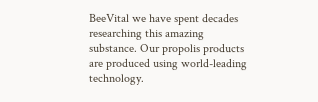BeeVital we have spent decades researching this amazing substance. Our propolis products are produced using world-leading technology.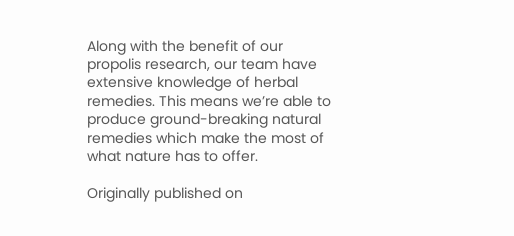Along with the benefit of our propolis research, our team have extensive knowledge of herbal remedies. This means we’re able to produce ground-breaking natural remedies which make the most of what nature has to offer.

Originally published on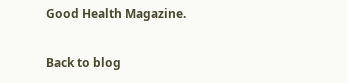Good Health Magazine.

Back to blog